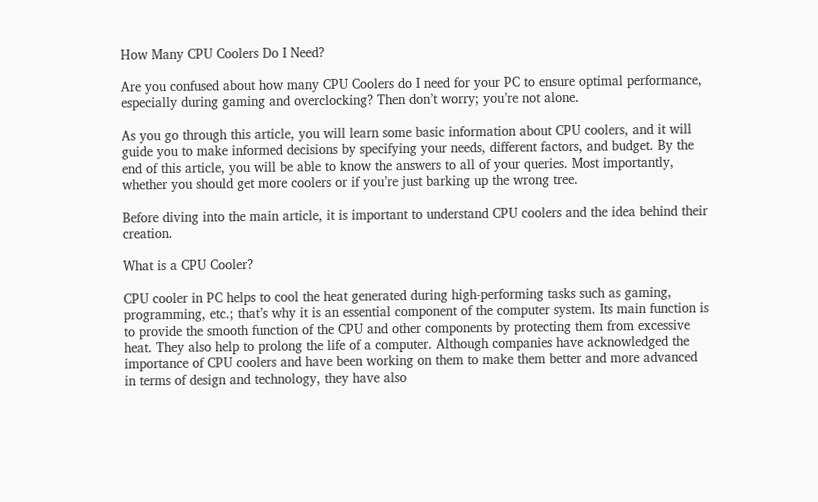How Many CPU Coolers Do I Need?

Are you confused about how many CPU Coolers do I need for your PC to ensure optimal performance, especially during gaming and overclocking? Then don’t worry; you’re not alone.

As you go through this article, you will learn some basic information about CPU coolers, and it will guide you to make informed decisions by specifying your needs, different factors, and budget. By the end of this article, you will be able to know the answers to all of your queries. Most importantly, whether you should get more coolers or if you’re just barking up the wrong tree.

Before diving into the main article, it is important to understand CPU coolers and the idea behind their creation.

What is a CPU Cooler?

CPU cooler in PC helps to cool the heat generated during high-performing tasks such as gaming, programming, etc.; that’s why it is an essential component of the computer system. Its main function is to provide the smooth function of the CPU and other components by protecting them from excessive heat. They also help to prolong the life of a computer. Although companies have acknowledged the importance of CPU coolers and have been working on them to make them better and more advanced in terms of design and technology, they have also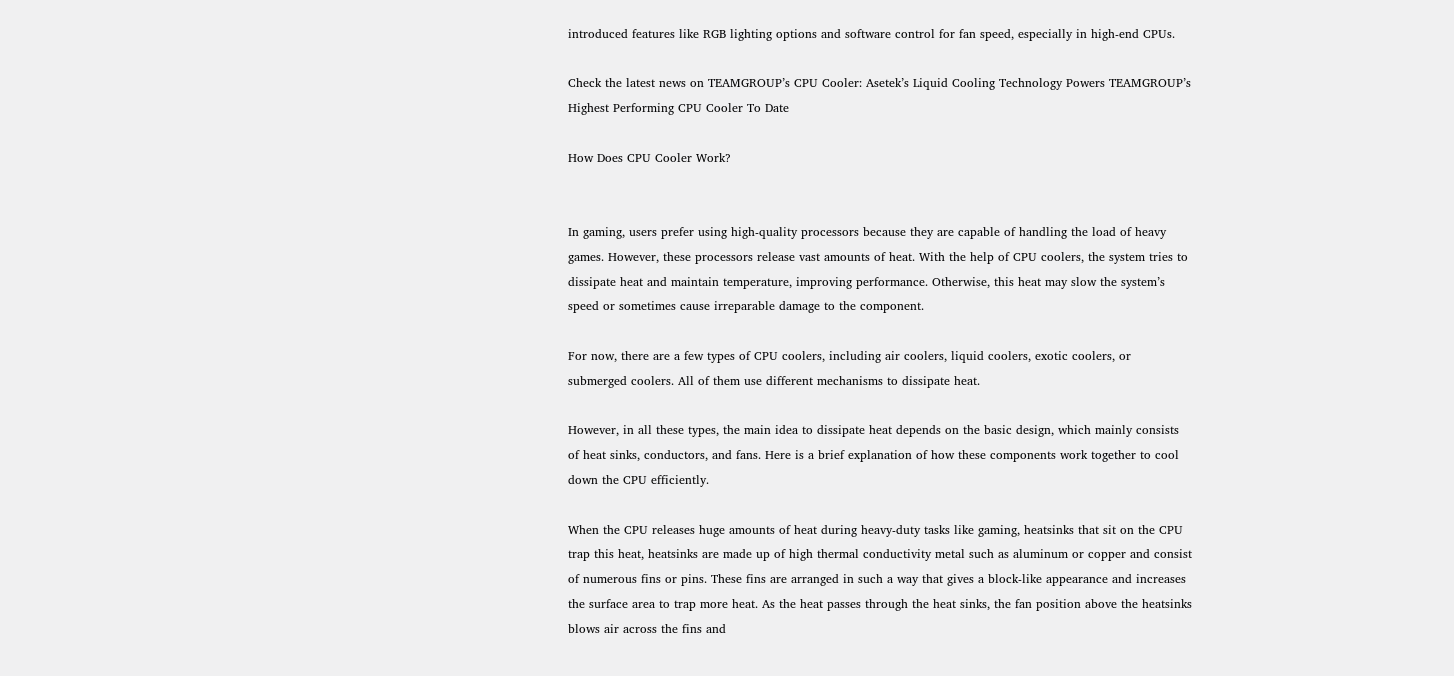introduced features like RGB lighting options and software control for fan speed, especially in high-end CPUs.

Check the latest news on TEAMGROUP’s CPU Cooler: Asetek’s Liquid Cooling Technology Powers TEAMGROUP’s Highest Performing CPU Cooler To Date

How Does CPU Cooler Work?


In gaming, users prefer using high-quality processors because they are capable of handling the load of heavy games. However, these processors release vast amounts of heat. With the help of CPU coolers, the system tries to dissipate heat and maintain temperature, improving performance. Otherwise, this heat may slow the system’s speed or sometimes cause irreparable damage to the component.

For now, there are a few types of CPU coolers, including air coolers, liquid coolers, exotic coolers, or submerged coolers. All of them use different mechanisms to dissipate heat.

However, in all these types, the main idea to dissipate heat depends on the basic design, which mainly consists of heat sinks, conductors, and fans. Here is a brief explanation of how these components work together to cool down the CPU efficiently.

When the CPU releases huge amounts of heat during heavy-duty tasks like gaming, heatsinks that sit on the CPU trap this heat, heatsinks are made up of high thermal conductivity metal such as aluminum or copper and consist of numerous fins or pins. These fins are arranged in such a way that gives a block-like appearance and increases the surface area to trap more heat. As the heat passes through the heat sinks, the fan position above the heatsinks blows air across the fins and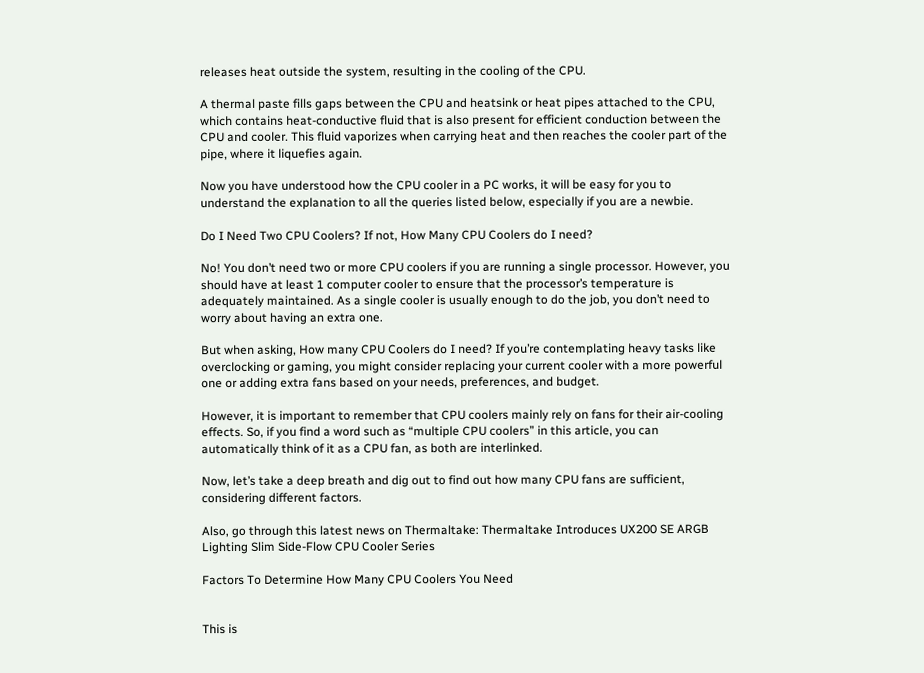releases heat outside the system, resulting in the cooling of the CPU.

A thermal paste fills gaps between the CPU and heatsink or heat pipes attached to the CPU, which contains heat-conductive fluid that is also present for efficient conduction between the CPU and cooler. This fluid vaporizes when carrying heat and then reaches the cooler part of the pipe, where it liquefies again.

Now you have understood how the CPU cooler in a PC works, it will be easy for you to understand the explanation to all the queries listed below, especially if you are a newbie.

Do I Need Two CPU Coolers? If not, How Many CPU Coolers do I need?

No! You don’t need two or more CPU coolers if you are running a single processor. However, you should have at least 1 computer cooler to ensure that the processor’s temperature is adequately maintained. As a single cooler is usually enough to do the job, you don’t need to worry about having an extra one.

But when asking, How many CPU Coolers do I need? If you’re contemplating heavy tasks like overclocking or gaming, you might consider replacing your current cooler with a more powerful one or adding extra fans based on your needs, preferences, and budget.

However, it is important to remember that CPU coolers mainly rely on fans for their air-cooling effects. So, if you find a word such as “multiple CPU coolers” in this article, you can automatically think of it as a CPU fan, as both are interlinked.

Now, let’s take a deep breath and dig out to find out how many CPU fans are sufficient, considering different factors.

Also, go through this latest news on Thermaltake: Thermaltake Introduces UX200 SE ARGB Lighting Slim Side-Flow CPU Cooler Series

Factors To Determine How Many CPU Coolers You Need


This is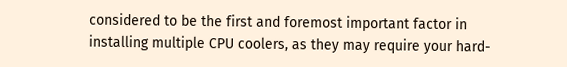considered to be the first and foremost important factor in installing multiple CPU coolers, as they may require your hard-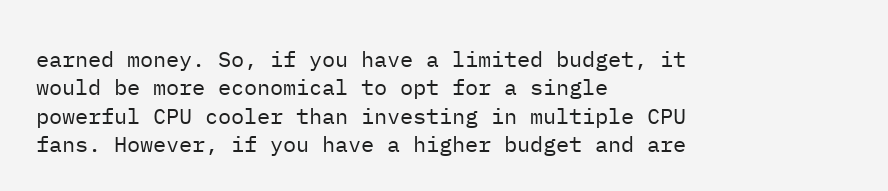earned money. So, if you have a limited budget, it would be more economical to opt for a single powerful CPU cooler than investing in multiple CPU fans. However, if you have a higher budget and are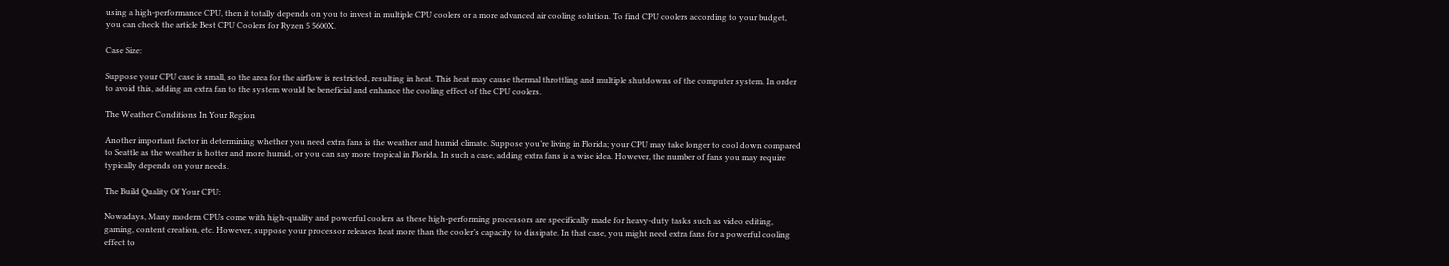using a high-performance CPU, then it totally depends on you to invest in multiple CPU coolers or a more advanced air cooling solution. To find CPU coolers according to your budget, you can check the article Best CPU Coolers for Ryzen 5 5600X.

Case Size:

Suppose your CPU case is small, so the area for the airflow is restricted, resulting in heat. This heat may cause thermal throttling and multiple shutdowns of the computer system. In order to avoid this, adding an extra fan to the system would be beneficial and enhance the cooling effect of the CPU coolers.

The Weather Conditions In Your Region

Another important factor in determining whether you need extra fans is the weather and humid climate. Suppose you’re living in Florida; your CPU may take longer to cool down compared to Seattle as the weather is hotter and more humid, or you can say more tropical in Florida. In such a case, adding extra fans is a wise idea. However, the number of fans you may require typically depends on your needs.

The Build Quality Of Your CPU:

Nowadays, Many modern CPUs come with high-quality and powerful coolers as these high-performing processors are specifically made for heavy-duty tasks such as video editing, gaming, content creation, etc. However, suppose your processor releases heat more than the cooler’s capacity to dissipate. In that case, you might need extra fans for a powerful cooling effect to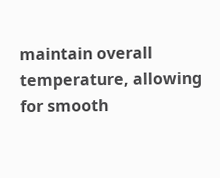maintain overall temperature, allowing for smooth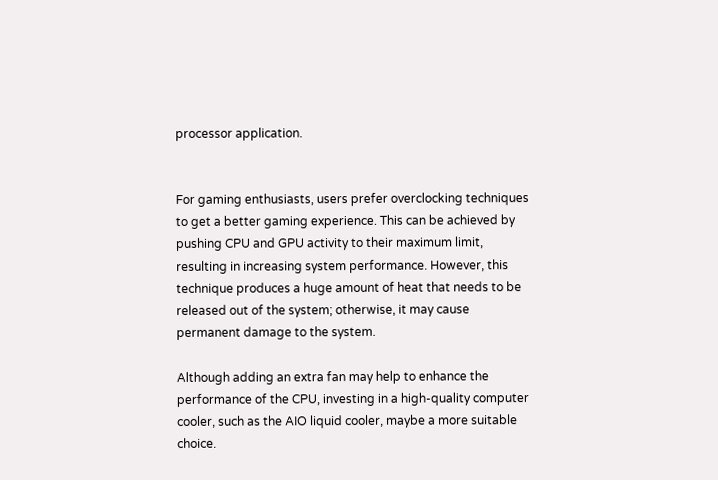processor application.


For gaming enthusiasts, users prefer overclocking techniques to get a better gaming experience. This can be achieved by pushing CPU and GPU activity to their maximum limit, resulting in increasing system performance. However, this technique produces a huge amount of heat that needs to be released out of the system; otherwise, it may cause permanent damage to the system.

Although adding an extra fan may help to enhance the performance of the CPU, investing in a high-quality computer cooler, such as the AIO liquid cooler, maybe a more suitable choice.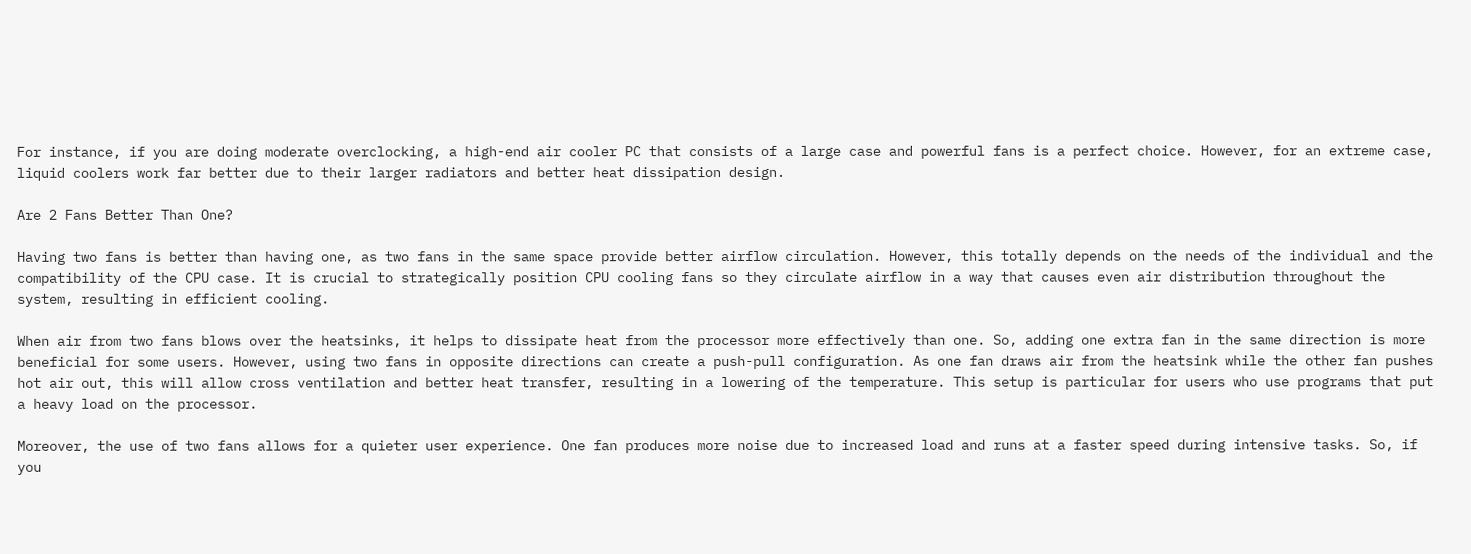For instance, if you are doing moderate overclocking, a high-end air cooler PC that consists of a large case and powerful fans is a perfect choice. However, for an extreme case, liquid coolers work far better due to their larger radiators and better heat dissipation design.

Are 2 Fans Better Than One?

Having two fans is better than having one, as two fans in the same space provide better airflow circulation. However, this totally depends on the needs of the individual and the compatibility of the CPU case. It is crucial to strategically position CPU cooling fans so they circulate airflow in a way that causes even air distribution throughout the system, resulting in efficient cooling.

When air from two fans blows over the heatsinks, it helps to dissipate heat from the processor more effectively than one. So, adding one extra fan in the same direction is more beneficial for some users. However, using two fans in opposite directions can create a push-pull configuration. As one fan draws air from the heatsink while the other fan pushes hot air out, this will allow cross ventilation and better heat transfer, resulting in a lowering of the temperature. This setup is particular for users who use programs that put a heavy load on the processor.

Moreover, the use of two fans allows for a quieter user experience. One fan produces more noise due to increased load and runs at a faster speed during intensive tasks. So, if you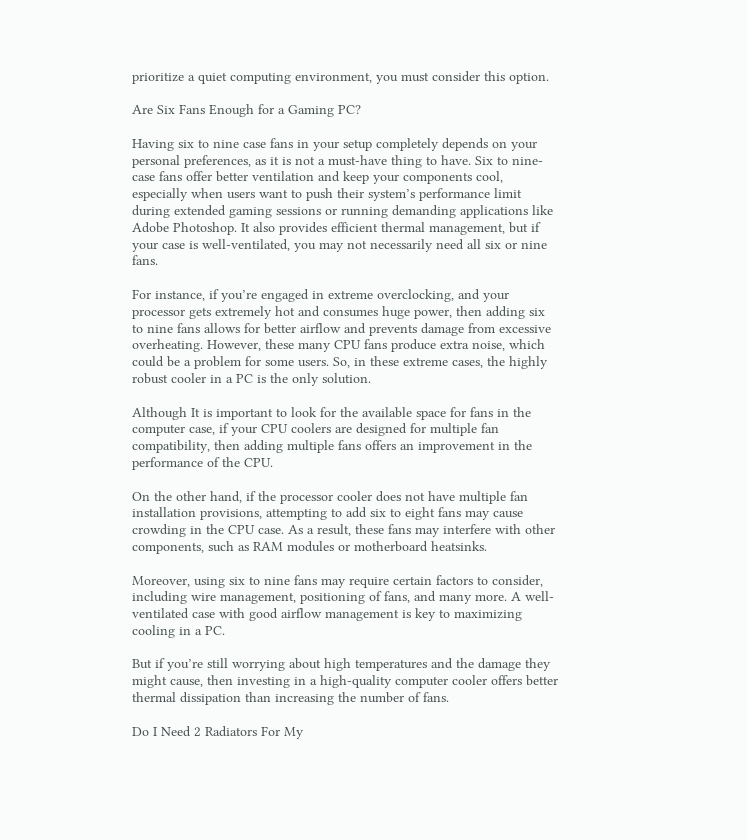prioritize a quiet computing environment, you must consider this option.

Are Six Fans Enough for a Gaming PC?

Having six to nine case fans in your setup completely depends on your personal preferences, as it is not a must-have thing to have. Six to nine-case fans offer better ventilation and keep your components cool, especially when users want to push their system’s performance limit during extended gaming sessions or running demanding applications like Adobe Photoshop. It also provides efficient thermal management, but if your case is well-ventilated, you may not necessarily need all six or nine fans.

For instance, if you’re engaged in extreme overclocking, and your processor gets extremely hot and consumes huge power, then adding six to nine fans allows for better airflow and prevents damage from excessive overheating. However, these many CPU fans produce extra noise, which could be a problem for some users. So, in these extreme cases, the highly robust cooler in a PC is the only solution.

Although It is important to look for the available space for fans in the computer case, if your CPU coolers are designed for multiple fan compatibility, then adding multiple fans offers an improvement in the performance of the CPU.

On the other hand, if the processor cooler does not have multiple fan installation provisions, attempting to add six to eight fans may cause crowding in the CPU case. As a result, these fans may interfere with other components, such as RAM modules or motherboard heatsinks.

Moreover, using six to nine fans may require certain factors to consider, including wire management, positioning of fans, and many more. A well-ventilated case with good airflow management is key to maximizing cooling in a PC.

But if you’re still worrying about high temperatures and the damage they might cause, then investing in a high-quality computer cooler offers better thermal dissipation than increasing the number of fans.

Do I Need 2 Radiators For My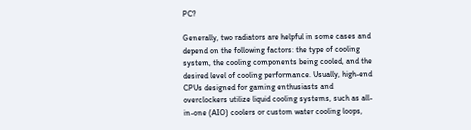PC?

Generally, two radiators are helpful in some cases and depend on the following factors: the type of cooling system, the cooling components being cooled, and the desired level of cooling performance. Usually, high-end CPUs designed for gaming enthusiasts and overclockers utilize liquid cooling systems, such as all-in-one (AIO) coolers or custom water cooling loops,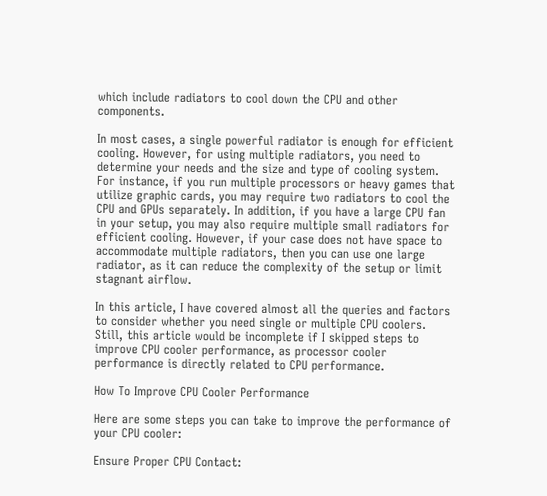which include radiators to cool down the CPU and other components.

In most cases, a single powerful radiator is enough for efficient cooling. However, for using multiple radiators, you need to determine your needs and the size and type of cooling system. For instance, if you run multiple processors or heavy games that utilize graphic cards, you may require two radiators to cool the CPU and GPUs separately. In addition, if you have a large CPU fan in your setup, you may also require multiple small radiators for efficient cooling. However, if your case does not have space to accommodate multiple radiators, then you can use one large radiator, as it can reduce the complexity of the setup or limit stagnant airflow.

In this article, I have covered almost all the queries and factors to consider whether you need single or multiple CPU coolers. Still, this article would be incomplete if I skipped steps to improve CPU cooler performance, as processor cooler performance is directly related to CPU performance.

How To Improve CPU Cooler Performance

Here are some steps you can take to improve the performance of your CPU cooler:

Ensure Proper CPU Contact: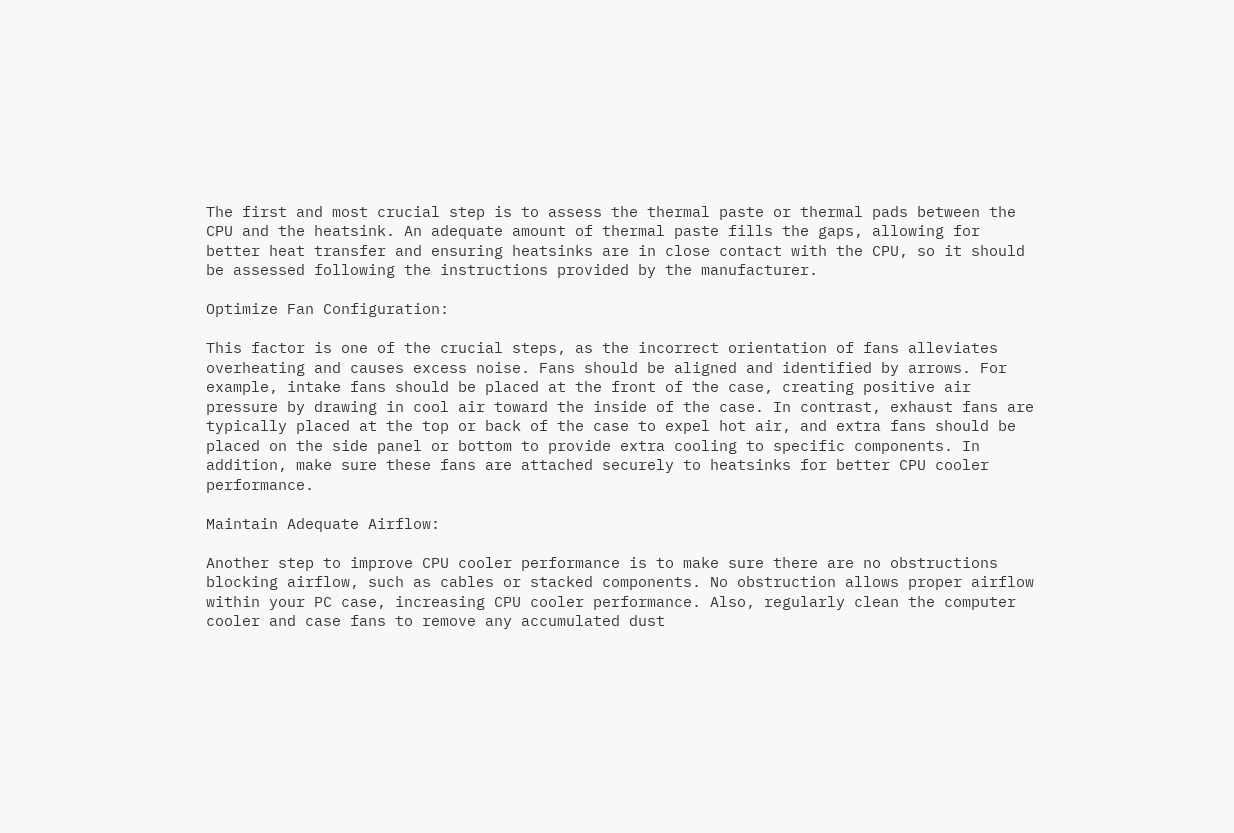The first and most crucial step is to assess the thermal paste or thermal pads between the CPU and the heatsink. An adequate amount of thermal paste fills the gaps, allowing for better heat transfer and ensuring heatsinks are in close contact with the CPU, so it should be assessed following the instructions provided by the manufacturer.

Optimize Fan Configuration:

This factor is one of the crucial steps, as the incorrect orientation of fans alleviates overheating and causes excess noise. Fans should be aligned and identified by arrows. For example, intake fans should be placed at the front of the case, creating positive air pressure by drawing in cool air toward the inside of the case. In contrast, exhaust fans are typically placed at the top or back of the case to expel hot air, and extra fans should be placed on the side panel or bottom to provide extra cooling to specific components. In addition, make sure these fans are attached securely to heatsinks for better CPU cooler performance.

Maintain Adequate Airflow:

Another step to improve CPU cooler performance is to make sure there are no obstructions blocking airflow, such as cables or stacked components. No obstruction allows proper airflow within your PC case, increasing CPU cooler performance. Also, regularly clean the computer cooler and case fans to remove any accumulated dust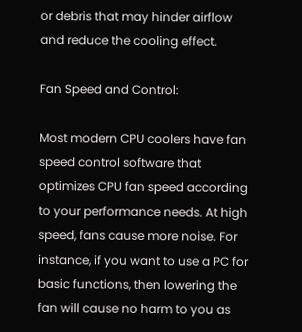or debris that may hinder airflow and reduce the cooling effect.

Fan Speed and Control:

Most modern CPU coolers have fan speed control software that optimizes CPU fan speed according to your performance needs. At high speed, fans cause more noise. For instance, if you want to use a PC for basic functions, then lowering the fan will cause no harm to you as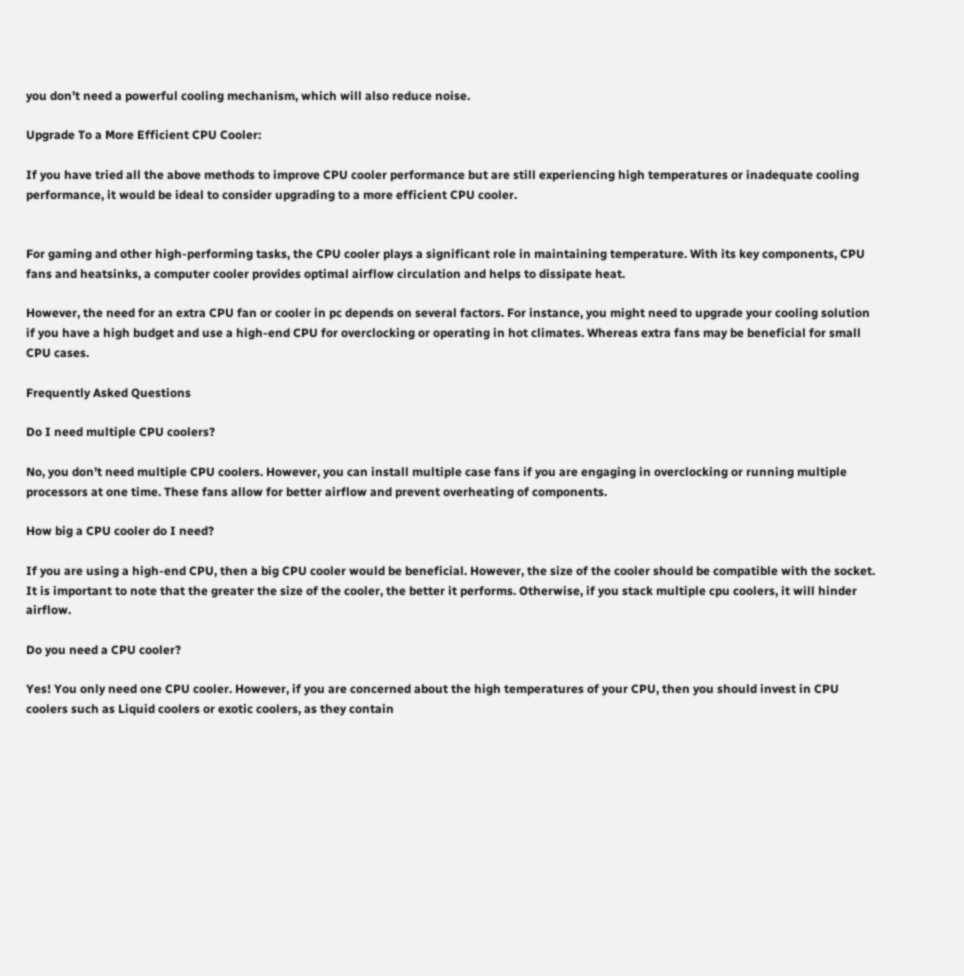you don’t need a powerful cooling mechanism, which will also reduce noise.

Upgrade To a More Efficient CPU Cooler:

If you have tried all the above methods to improve CPU cooler performance but are still experiencing high temperatures or inadequate cooling performance, it would be ideal to consider upgrading to a more efficient CPU cooler.


For gaming and other high-performing tasks, the CPU cooler plays a significant role in maintaining temperature. With its key components, CPU fans and heatsinks, a computer cooler provides optimal airflow circulation and helps to dissipate heat.

However, the need for an extra CPU fan or cooler in pc depends on several factors. For instance, you might need to upgrade your cooling solution if you have a high budget and use a high-end CPU for overclocking or operating in hot climates. Whereas extra fans may be beneficial for small CPU cases.

Frequently Asked Questions

Do I need multiple CPU coolers?

No, you don’t need multiple CPU coolers. However, you can install multiple case fans if you are engaging in overclocking or running multiple processors at one time. These fans allow for better airflow and prevent overheating of components.

How big a CPU cooler do I need?

If you are using a high-end CPU, then a big CPU cooler would be beneficial. However, the size of the cooler should be compatible with the socket. It is important to note that the greater the size of the cooler, the better it performs. Otherwise, if you stack multiple cpu coolers, it will hinder airflow.

Do you need a CPU cooler?

Yes! You only need one CPU cooler. However, if you are concerned about the high temperatures of your CPU, then you should invest in CPU coolers such as Liquid coolers or exotic coolers, as they contain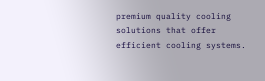premium quality cooling solutions that offer efficient cooling systems.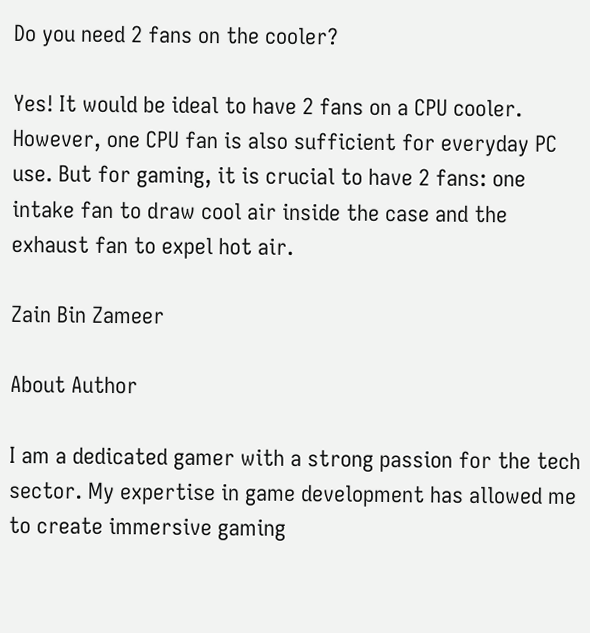Do you need 2 fans on the cooler?

Yes! It would be ideal to have 2 fans on a CPU cooler. However, one CPU fan is also sufficient for everyday PC use. But for gaming, it is crucial to have 2 fans: one intake fan to draw cool air inside the case and the exhaust fan to expel hot air.

Zain Bin Zameer

About Author

I am a dedicated gamer with a strong passion for the tech sector. My expertise in game development has allowed me to create immersive gaming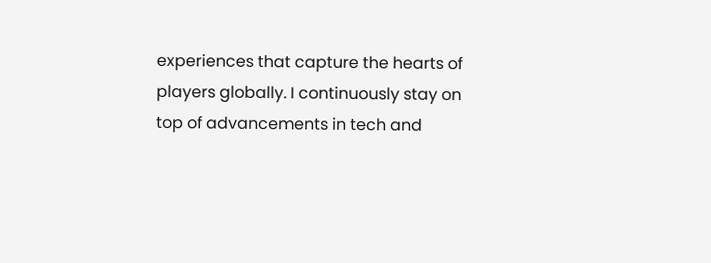experiences that capture the hearts of players globally. I continuously stay on top of advancements in tech and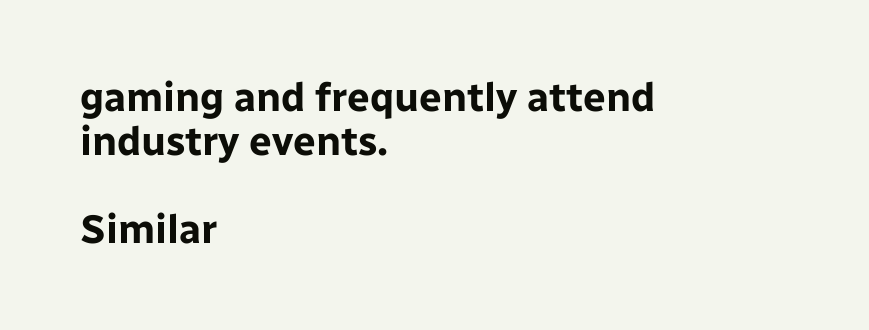gaming and frequently attend industry events.

Similar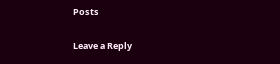Posts

Leave a Reply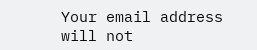Your email address will not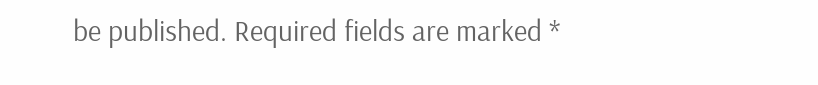be published. Required fields are marked *